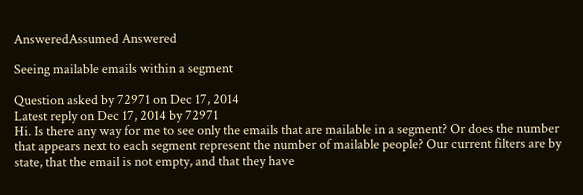AnsweredAssumed Answered

Seeing mailable emails within a segment

Question asked by 72971 on Dec 17, 2014
Latest reply on Dec 17, 2014 by 72971
Hi. Is there any way for me to see only the emails that are mailable in a segment? Or does the number that appears next to each segment represent the number of mailable people? Our current filters are by state, that the email is not empty, and that they have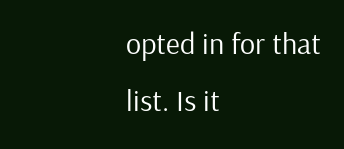opted in for that list. Is it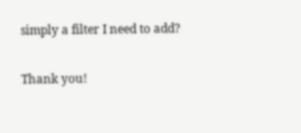simply a filter I need to add?

Thank you!